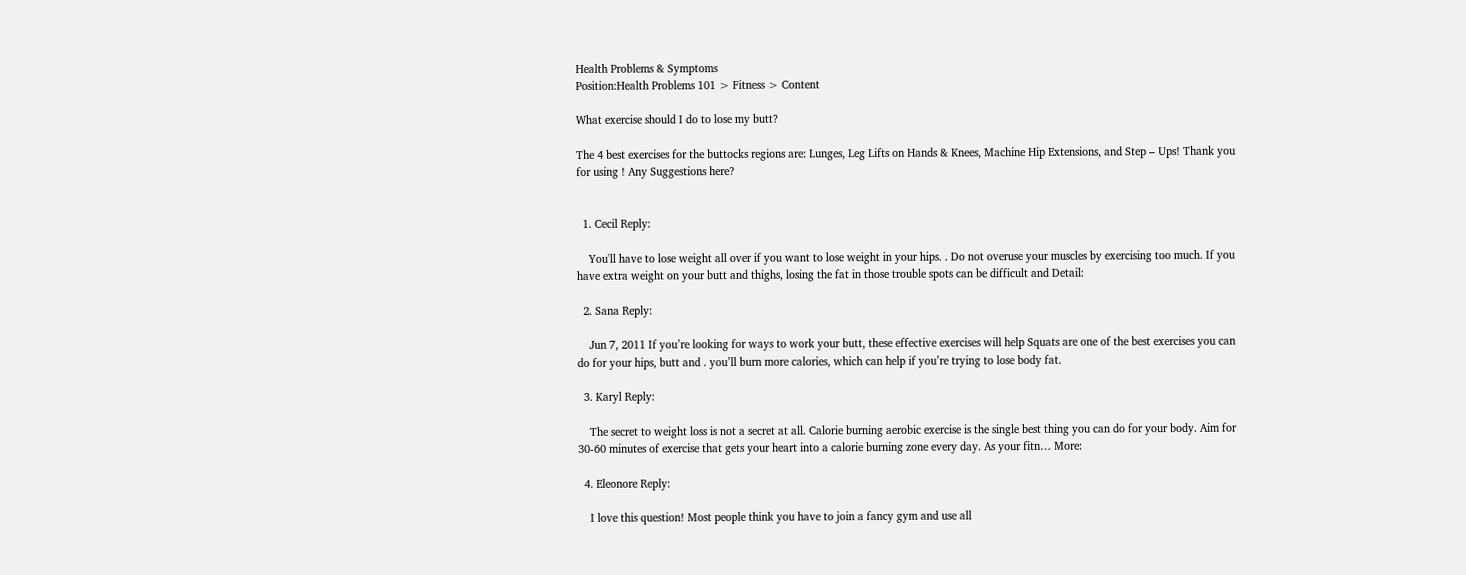Health Problems & Symptoms
Position:Health Problems 101 > Fitness > Content

What exercise should I do to lose my butt?

The 4 best exercises for the buttocks regions are: Lunges, Leg Lifts on Hands & Knees, Machine Hip Extensions, and Step – Ups! Thank you for using ! Any Suggestions here?


  1. Cecil Reply:

    You'll have to lose weight all over if you want to lose weight in your hips. . Do not overuse your muscles by exercising too much. If you have extra weight on your butt and thighs, losing the fat in those trouble spots can be difficult and Detail:

  2. Sana Reply:

    Jun 7, 2011 If you’re looking for ways to work your butt, these effective exercises will help Squats are one of the best exercises you can do for your hips, butt and . you’ll burn more calories, which can help if you’re trying to lose body fat.

  3. Karyl Reply:

    The secret to weight loss is not a secret at all. Calorie burning aerobic exercise is the single best thing you can do for your body. Aim for 30-60 minutes of exercise that gets your heart into a calorie burning zone every day. As your fitn… More:

  4. Eleonore Reply:

    I love this question! Most people think you have to join a fancy gym and use all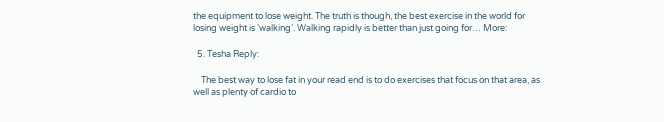the equipment to lose weight. The truth is though, the best exercise in the world for losing weight is ‘walking’. Walking rapidly is better than just going for… More:

  5. Tesha Reply:

    The best way to lose fat in your read end is to do exercises that focus on that area, as well as plenty of cardio to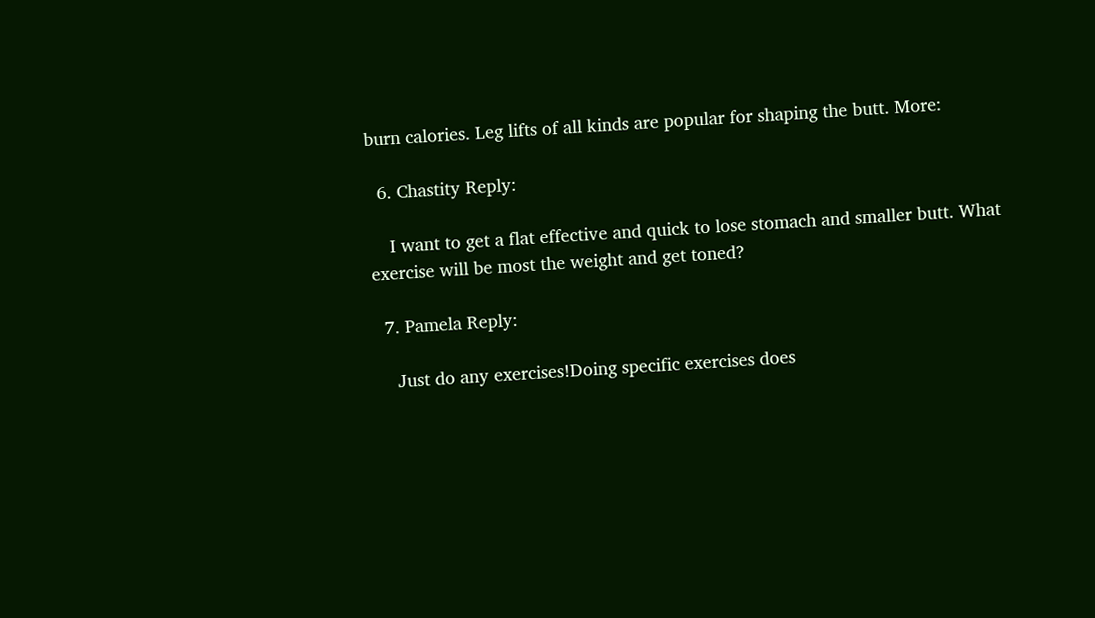burn calories. Leg lifts of all kinds are popular for shaping the butt. More:

  6. Chastity Reply:

    I want to get a flat effective and quick to lose stomach and smaller butt. What exercise will be most the weight and get toned?

  7. Pamela Reply:

    Just do any exercises!Doing specific exercises does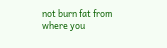not burn fat from where you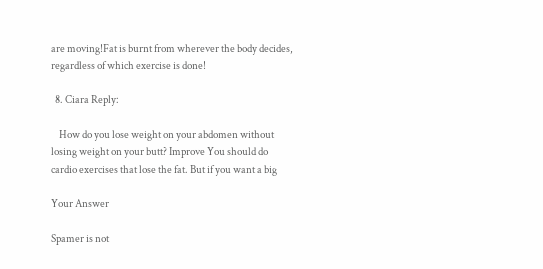are moving!Fat is burnt from wherever the body decides, regardless of which exercise is done!

  8. Ciara Reply:

    How do you lose weight on your abdomen without losing weight on your butt? Improve You should do cardio exercises that lose the fat. But if you want a big

Your Answer

Spamer is not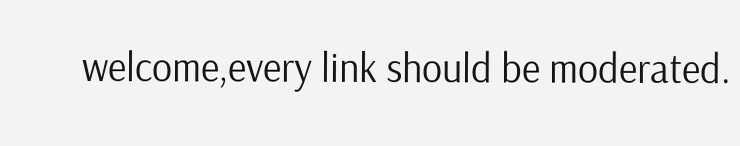welcome,every link should be moderated.